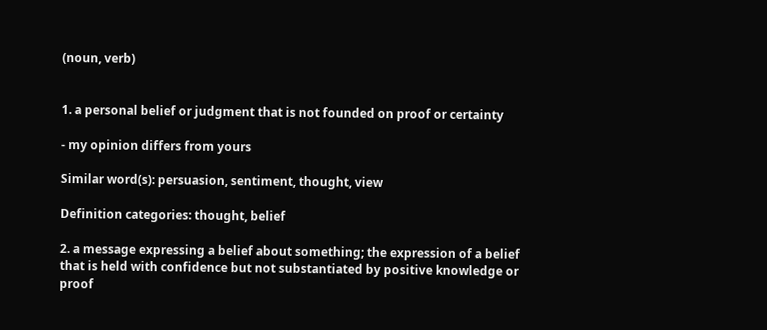(noun, verb)


1. a personal belief or judgment that is not founded on proof or certainty

- my opinion differs from yours

Similar word(s): persuasion, sentiment, thought, view

Definition categories: thought, belief

2. a message expressing a belief about something; the expression of a belief that is held with confidence but not substantiated by positive knowledge or proof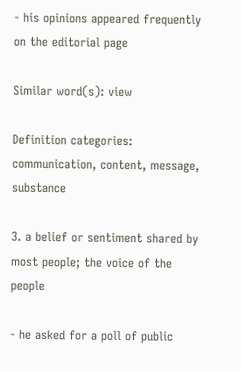- his opinions appeared frequently on the editorial page

Similar word(s): view

Definition categories: communication, content, message, substance

3. a belief or sentiment shared by most people; the voice of the people

- he asked for a poll of public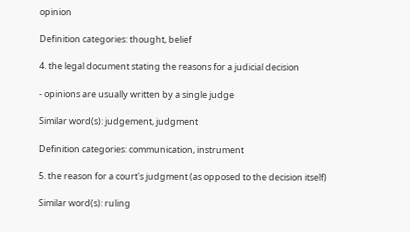opinion

Definition categories: thought, belief

4. the legal document stating the reasons for a judicial decision

- opinions are usually written by a single judge

Similar word(s): judgement, judgment

Definition categories: communication, instrument

5. the reason for a court's judgment (as opposed to the decision itself)

Similar word(s): ruling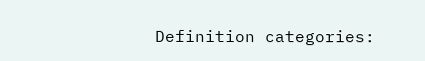Definition categories: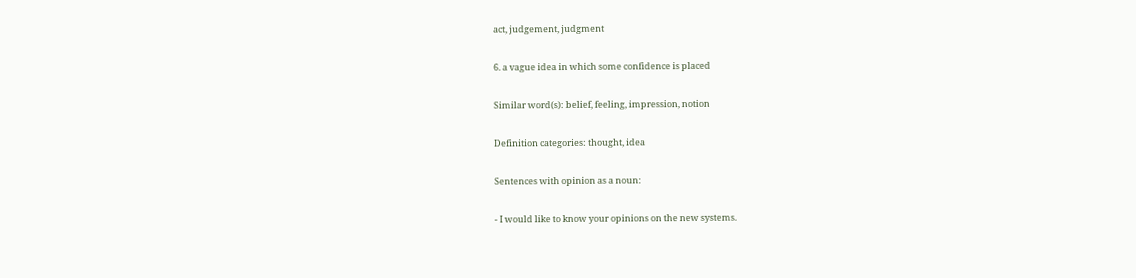act, judgement, judgment

6. a vague idea in which some confidence is placed

Similar word(s): belief, feeling, impression, notion

Definition categories: thought, idea

Sentences with opinion as a noun:

- I would like to know your opinions on the new systems.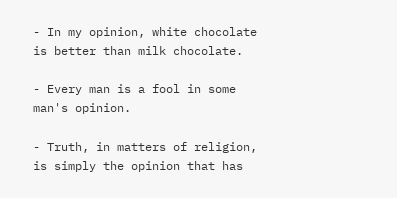- In my opinion, white chocolate is better than milk chocolate.

- Every man is a fool in some man's opinion.

- Truth, in matters of religion, is simply the opinion that has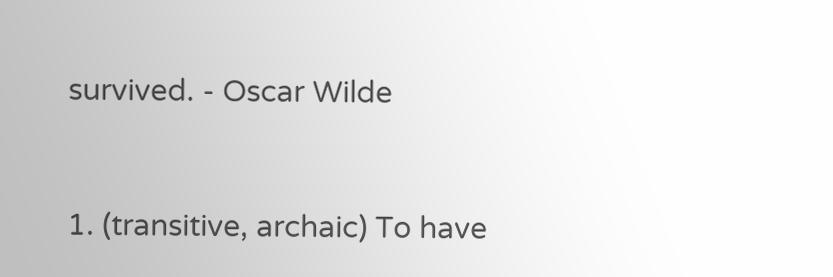survived. - Oscar Wilde


1. (transitive, archaic) To have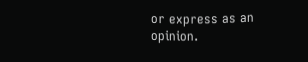or express as an opinion.